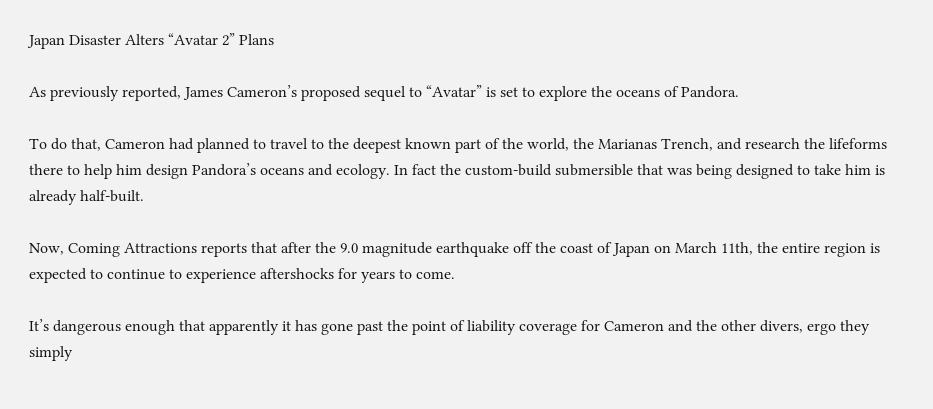Japan Disaster Alters “Avatar 2” Plans

As previously reported, James Cameron’s proposed sequel to “Avatar” is set to explore the oceans of Pandora.

To do that, Cameron had planned to travel to the deepest known part of the world, the Marianas Trench, and research the lifeforms there to help him design Pandora’s oceans and ecology. In fact the custom-build submersible that was being designed to take him is already half-built.

Now, Coming Attractions reports that after the 9.0 magnitude earthquake off the coast of Japan on March 11th, the entire region is expected to continue to experience aftershocks for years to come.

It’s dangerous enough that apparently it has gone past the point of liability coverage for Cameron and the other divers, ergo they simply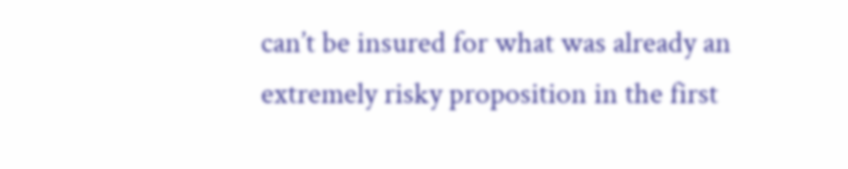can’t be insured for what was already an extremely risky proposition in the first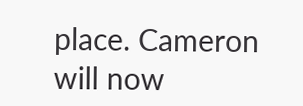place. Cameron will now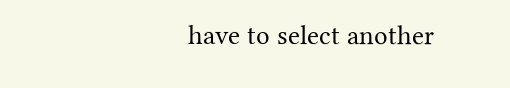have to select another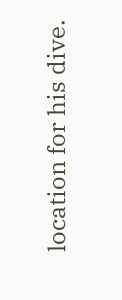location for his dive.